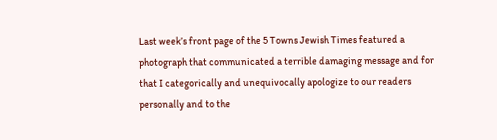Last week’s front page of the 5 Towns Jewish Times featured a photograph that communicated a terrible damaging message and for that I categorically and unequivocally apologize to our readers personally and to the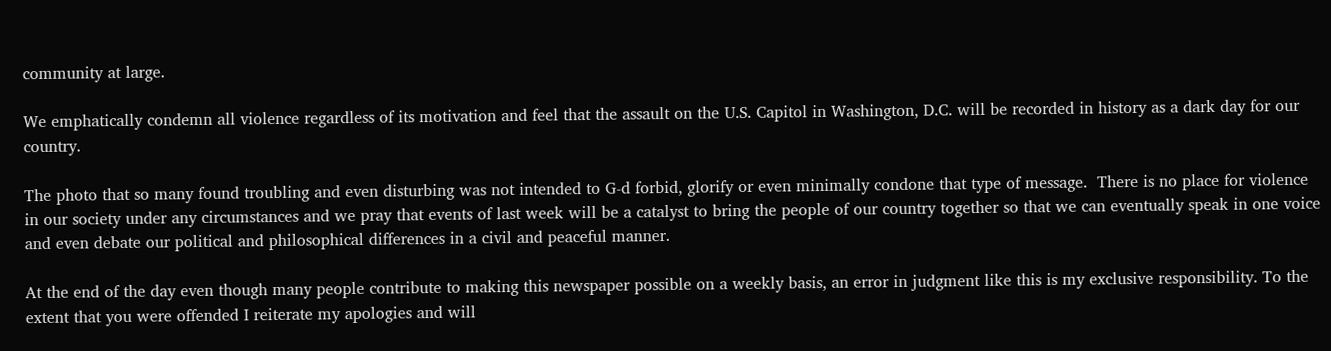community at large.

We emphatically condemn all violence regardless of its motivation and feel that the assault on the U.S. Capitol in Washington, D.C. will be recorded in history as a dark day for our country.

The photo that so many found troubling and even disturbing was not intended to G-d forbid, glorify or even minimally condone that type of message.  There is no place for violence in our society under any circumstances and we pray that events of last week will be a catalyst to bring the people of our country together so that we can eventually speak in one voice and even debate our political and philosophical differences in a civil and peaceful manner.

At the end of the day even though many people contribute to making this newspaper possible on a weekly basis, an error in judgment like this is my exclusive responsibility. To the extent that you were offended I reiterate my apologies and will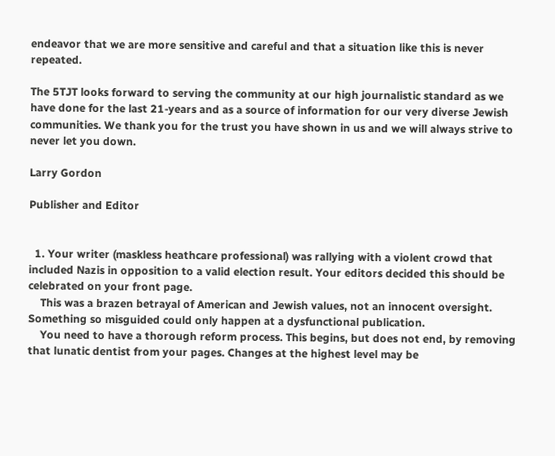endeavor that we are more sensitive and careful and that a situation like this is never repeated.

The 5TJT looks forward to serving the community at our high journalistic standard as we have done for the last 21-years and as a source of information for our very diverse Jewish communities. We thank you for the trust you have shown in us and we will always strive to never let you down.

Larry Gordon

Publisher and Editor


  1. Your writer (maskless heathcare professional) was rallying with a violent crowd that included Nazis in opposition to a valid election result. Your editors decided this should be celebrated on your front page.
    This was a brazen betrayal of American and Jewish values, not an innocent oversight. Something so misguided could only happen at a dysfunctional publication.
    You need to have a thorough reform process. This begins, but does not end, by removing that lunatic dentist from your pages. Changes at the highest level may be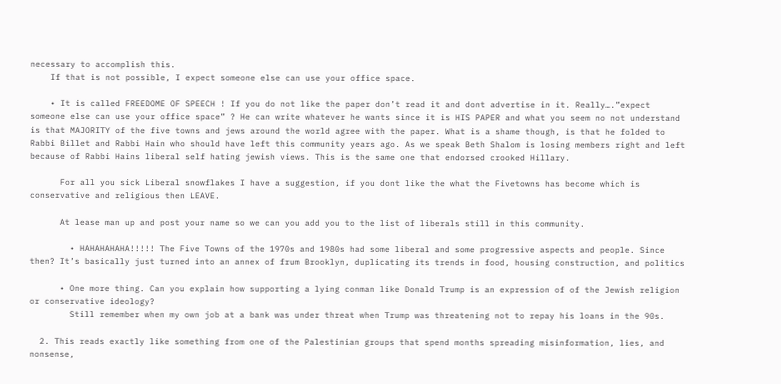necessary to accomplish this.
    If that is not possible, I expect someone else can use your office space.

    • It is called FREEDOME OF SPEECH ! If you do not like the paper don’t read it and dont advertise in it. Really….”expect someone else can use your office space” ? He can write whatever he wants since it is HIS PAPER and what you seem no not understand is that MAJORITY of the five towns and jews around the world agree with the paper. What is a shame though, is that he folded to Rabbi Billet and Rabbi Hain who should have left this community years ago. As we speak Beth Shalom is losing members right and left because of Rabbi Hains liberal self hating jewish views. This is the same one that endorsed crooked Hillary.

      For all you sick Liberal snowflakes I have a suggestion, if you dont like the what the Fivetowns has become which is conservative and religious then LEAVE.

      At lease man up and post your name so we can you add you to the list of liberals still in this community.

        • HAHAHAHAHA!!!!! The Five Towns of the 1970s and 1980s had some liberal and some progressive aspects and people. Since then? It’s basically just turned into an annex of frum Brooklyn, duplicating its trends in food, housing construction, and politics

      • One more thing. Can you explain how supporting a lying conman like Donald Trump is an expression of of the Jewish religion or conservative ideology?
        Still remember when my own job at a bank was under threat when Trump was threatening not to repay his loans in the 90s.

  2. This reads exactly like something from one of the Palestinian groups that spend months spreading misinformation, lies, and nonsense,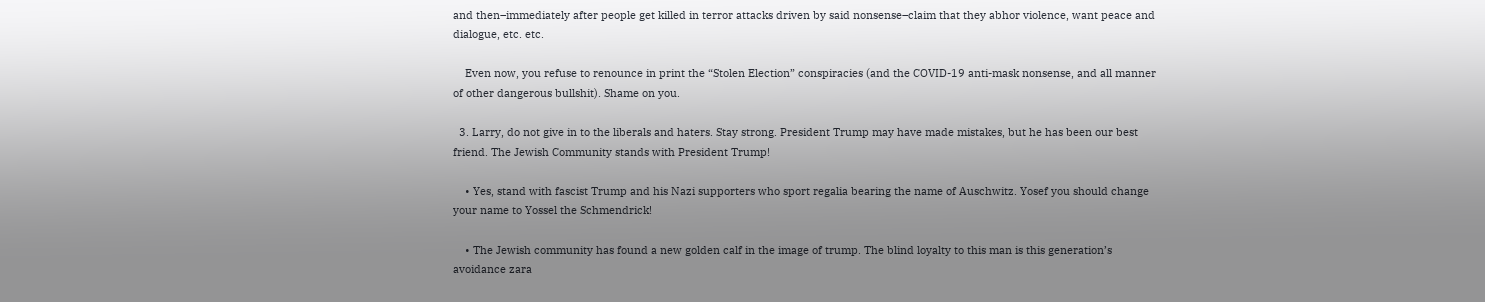and then–immediately after people get killed in terror attacks driven by said nonsense–claim that they abhor violence, want peace and dialogue, etc. etc.

    Even now, you refuse to renounce in print the “Stolen Election” conspiracies (and the COVID-19 anti-mask nonsense, and all manner of other dangerous bullshit). Shame on you.

  3. Larry, do not give in to the liberals and haters. Stay strong. President Trump may have made mistakes, but he has been our best friend. The Jewish Community stands with President Trump!

    • Yes, stand with fascist Trump and his Nazi supporters who sport regalia bearing the name of Auschwitz. Yosef you should change your name to Yossel the Schmendrick!

    • The Jewish community has found a new golden calf in the image of trump. The blind loyalty to this man is this generation’s avoidance zara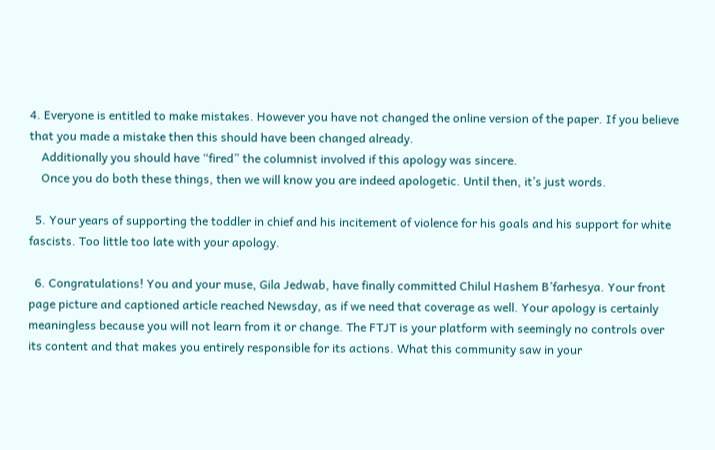4. Everyone is entitled to make mistakes. However you have not changed the online version of the paper. If you believe that you made a mistake then this should have been changed already.
    Additionally you should have “fired” the columnist involved if this apology was sincere.
    Once you do both these things, then we will know you are indeed apologetic. Until then, it’s just words.

  5. Your years of supporting the toddler in chief and his incitement of violence for his goals and his support for white fascists. Too little too late with your apology.

  6. Congratulations! You and your muse, Gila Jedwab, have finally committed Chilul Hashem B’farhesya. Your front page picture and captioned article reached Newsday, as if we need that coverage as well. Your apology is certainly meaningless because you will not learn from it or change. The FTJT is your platform with seemingly no controls over its content and that makes you entirely responsible for its actions. What this community saw in your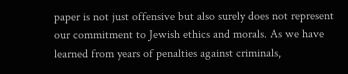paper is not just offensive but also surely does not represent our commitment to Jewish ethics and morals. As we have learned from years of penalties against criminals,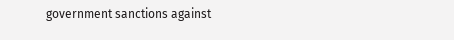government sanctions against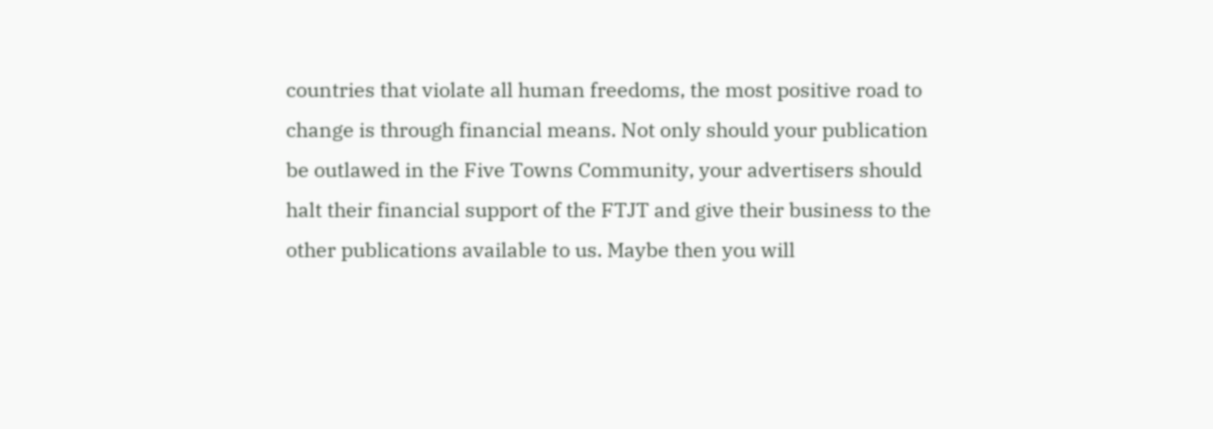countries that violate all human freedoms, the most positive road to change is through financial means. Not only should your publication be outlawed in the Five Towns Community, your advertisers should halt their financial support of the FTJT and give their business to the other publications available to us. Maybe then you will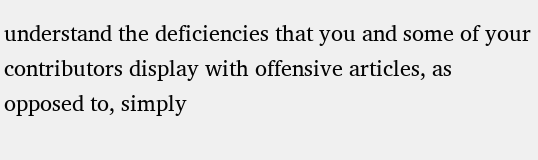understand the deficiencies that you and some of your contributors display with offensive articles, as opposed to, simply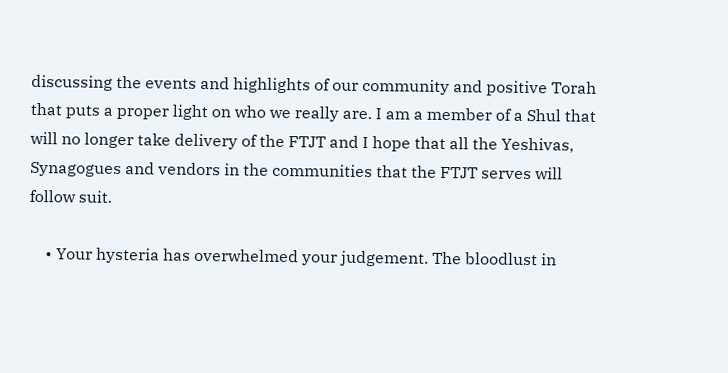discussing the events and highlights of our community and positive Torah that puts a proper light on who we really are. I am a member of a Shul that will no longer take delivery of the FTJT and I hope that all the Yeshivas, Synagogues and vendors in the communities that the FTJT serves will follow suit.

    • Your hysteria has overwhelmed your judgement. The bloodlust in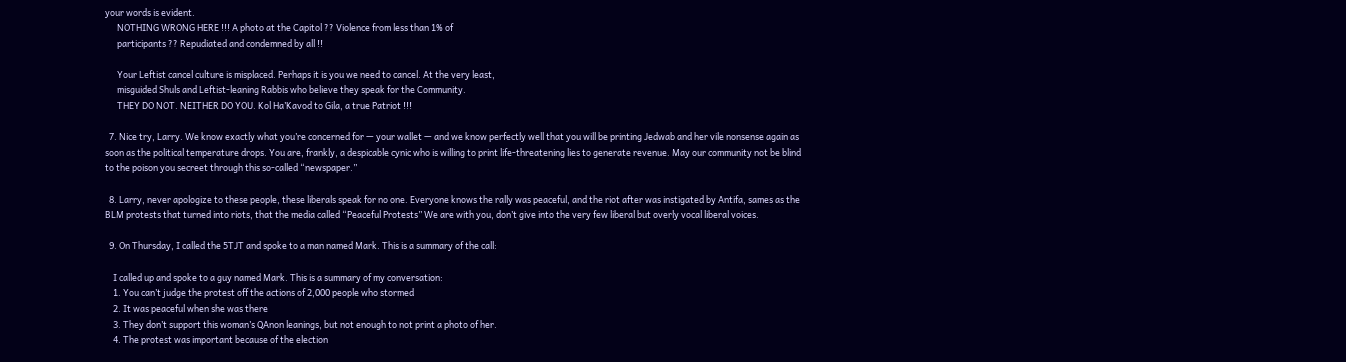your words is evident.
      NOTHING WRONG HERE !!! A photo at the Capitol ?? Violence from less than 1% of
      participants ?? Repudiated and condemned by all !!

      Your Leftist cancel culture is misplaced. Perhaps it is you we need to cancel. At the very least,
      misguided Shuls and Leftist-leaning Rabbis who believe they speak for the Community.
      THEY DO NOT. NEITHER DO YOU. Kol Ha’Kavod to Gila, a true Patriot !!!

  7. Nice try, Larry. We know exactly what you’re concerned for — your wallet — and we know perfectly well that you will be printing Jedwab and her vile nonsense again as soon as the political temperature drops. You are, frankly, a despicable cynic who is willing to print life-threatening lies to generate revenue. May our community not be blind to the poison you secreet through this so-called “newspaper.”

  8. Larry, never apologize to these people, these liberals speak for no one. Everyone knows the rally was peaceful, and the riot after was instigated by Antifa, sames as the BLM protests that turned into riots, that the media called “Peaceful Protests” We are with you, don’t give into the very few liberal but overly vocal liberal voices.

  9. On Thursday, I called the 5TJT and spoke to a man named Mark. This is a summary of the call:

    I called up and spoke to a guy named Mark. This is a summary of my conversation:
    1. You can’t judge the protest off the actions of 2,000 people who stormed
    2. It was peaceful when she was there
    3. They don’t support this woman’s QAnon leanings, but not enough to not print a photo of her.
    4. The protest was important because of the election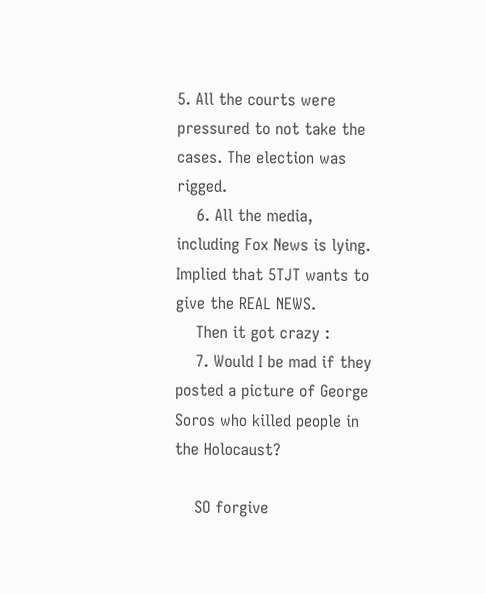5. All the courts were pressured to not take the cases. The election was rigged.
    6. All the media, including Fox News is lying. Implied that 5TJT wants to give the REAL NEWS.
    Then it got crazy :
    7. Would I be mad if they posted a picture of George Soros who killed people in the Holocaust?

    SO forgive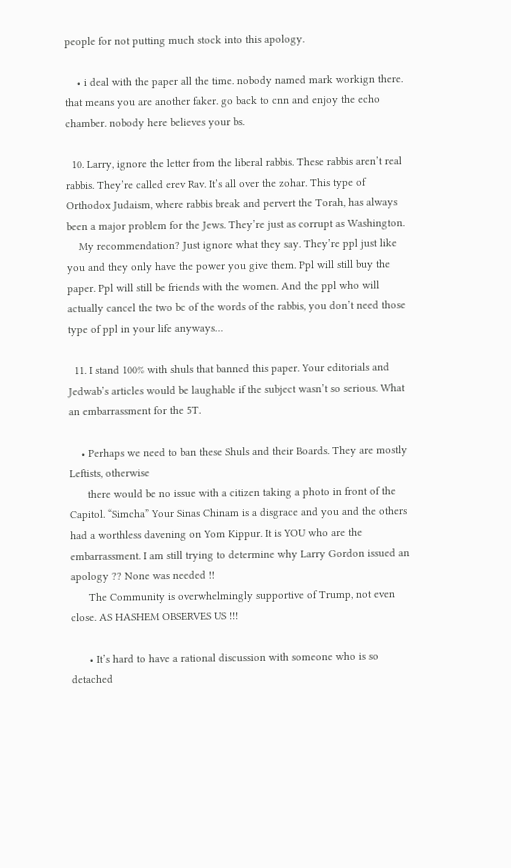people for not putting much stock into this apology.

    • i deal with the paper all the time. nobody named mark workign there. that means you are another faker. go back to cnn and enjoy the echo chamber. nobody here believes your bs.

  10. Larry, ignore the letter from the liberal rabbis. These rabbis aren’t real rabbis. They’re called erev Rav. It’s all over the zohar. This type of Orthodox Judaism, where rabbis break and pervert the Torah, has always been a major problem for the Jews. They’re just as corrupt as Washington.
    My recommendation? Just ignore what they say. They’re ppl just like you and they only have the power you give them. Ppl will still buy the paper. Ppl will still be friends with the women. And the ppl who will actually cancel the two bc of the words of the rabbis, you don’t need those type of ppl in your life anyways…

  11. I stand 100% with shuls that banned this paper. Your editorials and Jedwab’s articles would be laughable if the subject wasn’t so serious. What an embarrassment for the 5T.

    • Perhaps we need to ban these Shuls and their Boards. They are mostly Leftists, otherwise
      there would be no issue with a citizen taking a photo in front of the Capitol. “Simcha” Your Sinas Chinam is a disgrace and you and the others had a worthless davening on Yom Kippur. It is YOU who are the embarrassment. I am still trying to determine why Larry Gordon issued an apology ?? None was needed !!
      The Community is overwhelmingly supportive of Trump, not even close. AS HASHEM OBSERVES US !!!

      • It’s hard to have a rational discussion with someone who is so detached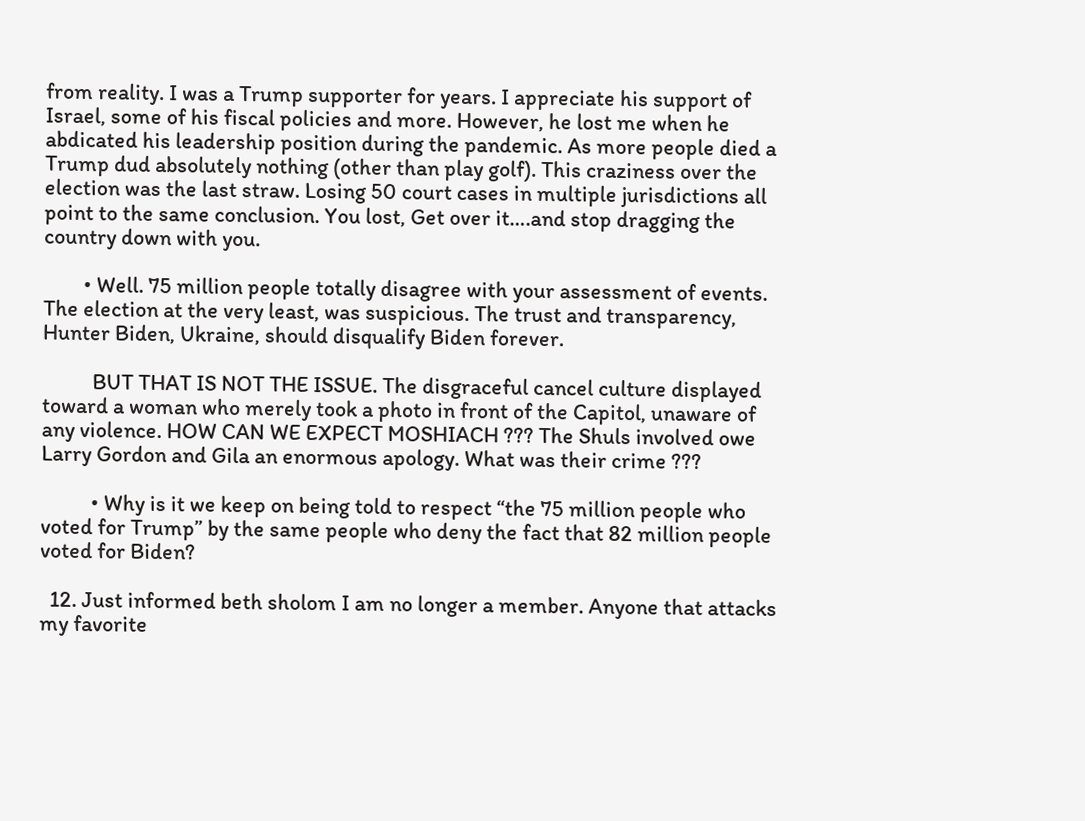from reality. I was a Trump supporter for years. I appreciate his support of Israel, some of his fiscal policies and more. However, he lost me when he abdicated his leadership position during the pandemic. As more people died a Trump dud absolutely nothing (other than play golf). This craziness over the election was the last straw. Losing 50 court cases in multiple jurisdictions all point to the same conclusion. You lost, Get over it….and stop dragging the country down with you.

        • Well. 75 million people totally disagree with your assessment of events. The election at the very least, was suspicious. The trust and transparency, Hunter Biden, Ukraine, should disqualify Biden forever.

          BUT THAT IS NOT THE ISSUE. The disgraceful cancel culture displayed toward a woman who merely took a photo in front of the Capitol, unaware of any violence. HOW CAN WE EXPECT MOSHIACH ??? The Shuls involved owe Larry Gordon and Gila an enormous apology. What was their crime ???

          • Why is it we keep on being told to respect “the 75 million people who voted for Trump” by the same people who deny the fact that 82 million people voted for Biden?

  12. Just informed beth sholom I am no longer a member. Anyone that attacks my favorite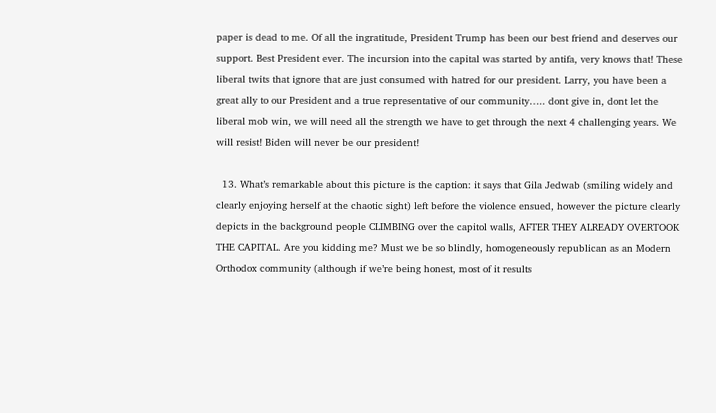paper is dead to me. Of all the ingratitude, President Trump has been our best friend and deserves our support. Best President ever. The incursion into the capital was started by antifa, very knows that! These liberal twits that ignore that are just consumed with hatred for our president. Larry, you have been a great ally to our President and a true representative of our community….. dont give in, dont let the liberal mob win, we will need all the strength we have to get through the next 4 challenging years. We will resist! Biden will never be our president!

  13. What’s remarkable about this picture is the caption: it says that Gila Jedwab (smiling widely and clearly enjoying herself at the chaotic sight) left before the violence ensued, however the picture clearly depicts in the background people CLIMBING over the capitol walls, AFTER THEY ALREADY OVERTOOK THE CAPITAL. Are you kidding me? Must we be so blindly, homogeneously republican as an Modern Orthodox community (although if we’re being honest, most of it results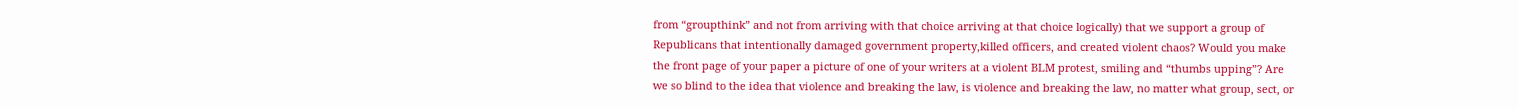from “groupthink” and not from arriving with that choice arriving at that choice logically) that we support a group of Republicans that intentionally damaged government property,killed officers, and created violent chaos? Would you make the front page of your paper a picture of one of your writers at a violent BLM protest, smiling and “thumbs upping”? Are we so blind to the idea that violence and breaking the law, is violence and breaking the law, no matter what group, sect, or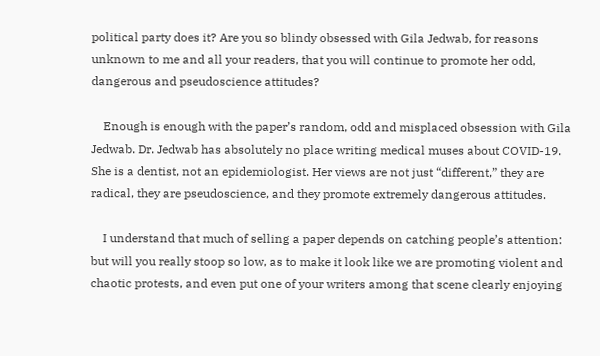political party does it? Are you so blindy obsessed with Gila Jedwab, for reasons unknown to me and all your readers, that you will continue to promote her odd, dangerous and pseudoscience attitudes?

    Enough is enough with the paper’s random, odd and misplaced obsession with Gila Jedwab. Dr. Jedwab has absolutely no place writing medical muses about COVID-19. She is a dentist, not an epidemiologist. Her views are not just “different,” they are radical, they are pseudoscience, and they promote extremely dangerous attitudes.

    I understand that much of selling a paper depends on catching people’s attention: but will you really stoop so low, as to make it look like we are promoting violent and chaotic protests, and even put one of your writers among that scene clearly enjoying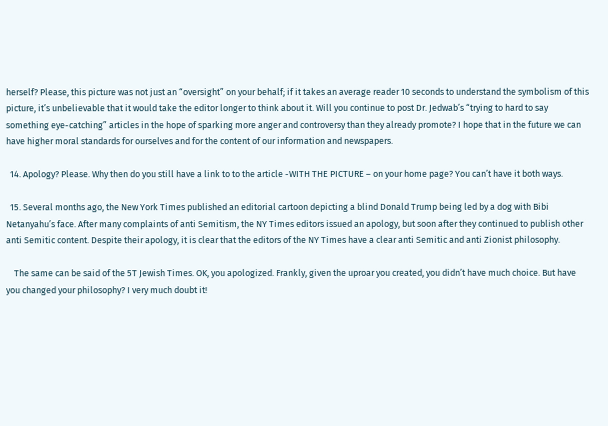herself? Please, this picture was not just an “oversight” on your behalf; if it takes an average reader 10 seconds to understand the symbolism of this picture, it’s unbelievable that it would take the editor longer to think about it. Will you continue to post Dr. Jedwab’s “trying to hard to say something eye-catching” articles in the hope of sparking more anger and controversy than they already promote? I hope that in the future we can have higher moral standards for ourselves and for the content of our information and newspapers.

  14. Apology? Please. Why then do you still have a link to to the article -WITH THE PICTURE – on your home page? You can’t have it both ways.

  15. Several months ago, the New York Times published an editorial cartoon depicting a blind Donald Trump being led by a dog with Bibi Netanyahu’s face. After many complaints of anti Semitism, the NY Times editors issued an apology, but soon after they continued to publish other anti Semitic content. Despite their apology, it is clear that the editors of the NY Times have a clear anti Semitic and anti Zionist philosophy.

    The same can be said of the 5T Jewish Times. OK, you apologized. Frankly, given the uproar you created, you didn’t have much choice. But have you changed your philosophy? I very much doubt it!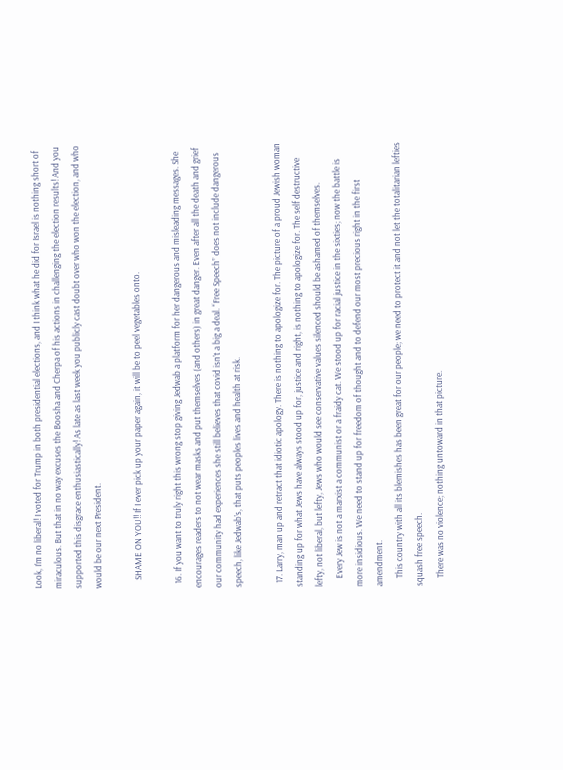Look, I’m no liberal! I voted for Trump in both presidential elections, and I think what he did for Israel is nothing short of miraculous. But that in no way excuses the Boosha and Cherpa of his actions in challenging the election results! And you supported this disgrace enthusiastically! As late as last week you publicly cast doubt over who won the election, and who would be our next President.

    SHAME ON YOU!! If I ever pick up your paper again, it will be to peel vegetables onto.

  16. If you want to truly right this wrong stop giving Jedwab a platform for her dangerous and misleading messages. She encourages readers to not wear masks and put themselves (and others) in great danger. Even after all the death and grief our community had experiences she still believes that covid isn’t a big a deal. “Free Speech” does not include dangerous speech, like Jedwab’s, that puts peoples lives and health at risk.

  17. Larry, man up and retract that idiotic apology. There is nothing to apologize for. The picture of a proud Jewish woman standing up for what Jews have always stood up for, justice and right, is nothing to apologize for. The self destructive lefty, not liberal, but lefty, Jews who would see conservative values silenced should be ashamed of themselves.
    Every Jew is not a marxist a communist or a fraidy cat. We stood up for racial justice in the sixties; now the battle is more insidious. We need to stand up for freedom of thought and to defend our most precious right in the first amendment.
    This country with all its blemishes has been great for our people; we need to protect it and not let the totalitarian lefties squash free speech.
    There was no violence; nothing untoward in that picture.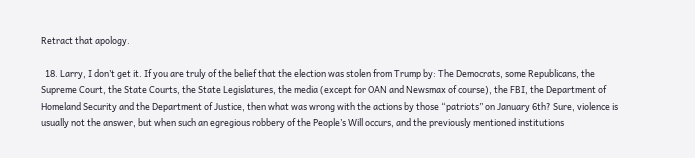Retract that apology.

  18. Larry, I don’t get it. If you are truly of the belief that the election was stolen from Trump by: The Democrats, some Republicans, the Supreme Court, the State Courts, the State Legislatures, the media (except for OAN and Newsmax of course), the FBI, the Department of Homeland Security and the Department of Justice, then what was wrong with the actions by those “patriots” on January 6th? Sure, violence is usually not the answer, but when such an egregious robbery of the People’s Will occurs, and the previously mentioned institutions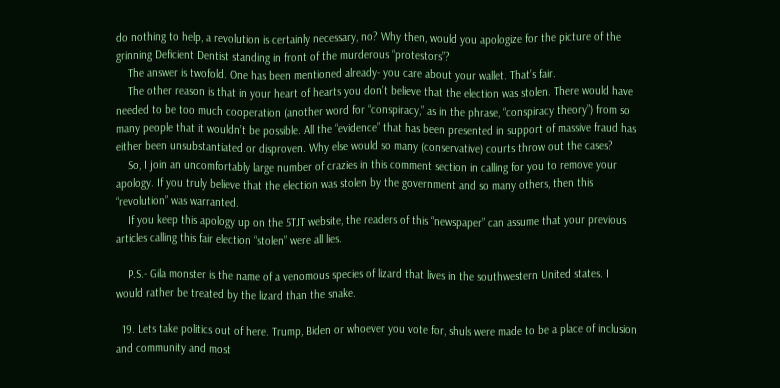do nothing to help, a revolution is certainly necessary, no? Why then, would you apologize for the picture of the grinning Deficient Dentist standing in front of the murderous “protestors”?
    The answer is twofold. One has been mentioned already- you care about your wallet. That’s fair.
    The other reason is that in your heart of hearts you don’t believe that the election was stolen. There would have needed to be too much cooperation (another word for “conspiracy,” as in the phrase, “conspiracy theory”) from so many people that it wouldn’t be possible. All the “evidence” that has been presented in support of massive fraud has either been unsubstantiated or disproven. Why else would so many (conservative) courts throw out the cases?
    So, I join an uncomfortably large number of crazies in this comment section in calling for you to remove your apology. If you truly believe that the election was stolen by the government and so many others, then this “revolution” was warranted.
    If you keep this apology up on the 5TJT website, the readers of this “newspaper” can assume that your previous articles calling this fair election “stolen” were all lies.

    P.S.- Gila monster is the name of a venomous species of lizard that lives in the southwestern United states. I would rather be treated by the lizard than the snake.

  19. Lets take politics out of here. Trump, Biden or whoever you vote for, shuls were made to be a place of inclusion and community and most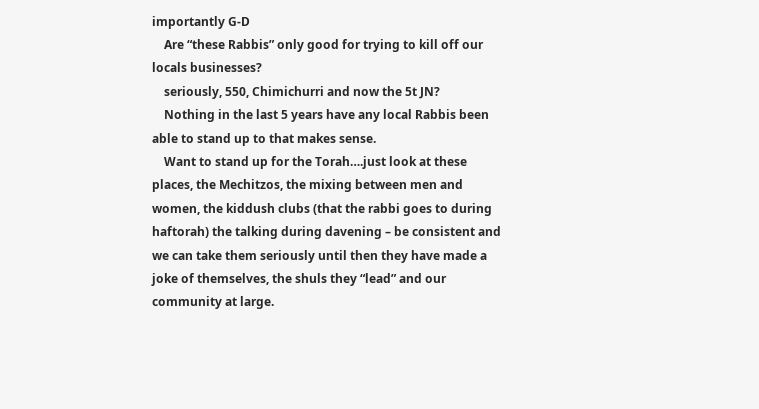importantly G-D
    Are “these Rabbis” only good for trying to kill off our locals businesses?
    seriously, 550, Chimichurri and now the 5t JN?
    Nothing in the last 5 years have any local Rabbis been able to stand up to that makes sense.
    Want to stand up for the Torah….just look at these places, the Mechitzos, the mixing between men and women, the kiddush clubs (that the rabbi goes to during haftorah) the talking during davening – be consistent and we can take them seriously until then they have made a joke of themselves, the shuls they “lead” and our community at large.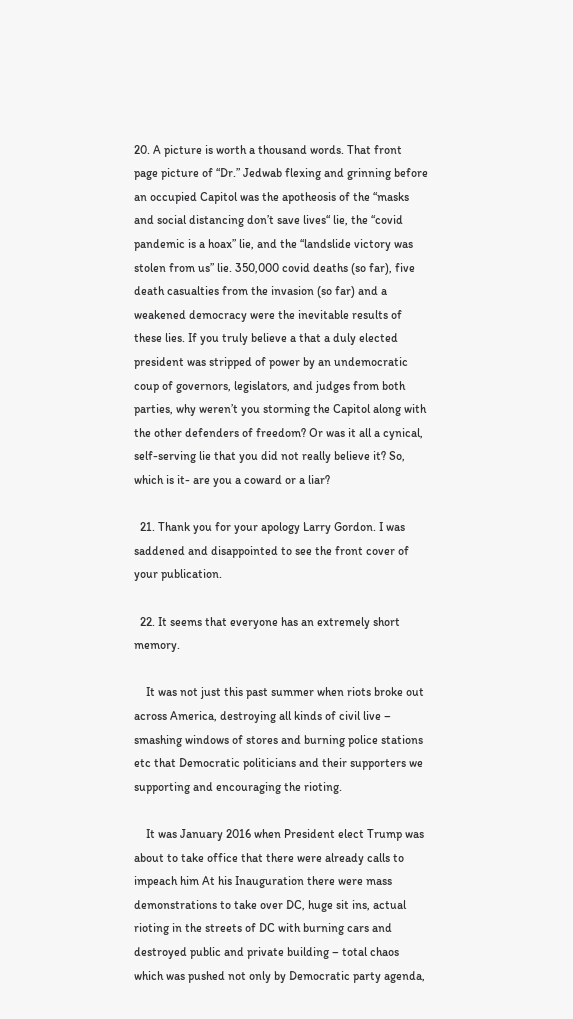20. A picture is worth a thousand words. That front page picture of “Dr.” Jedwab flexing and grinning before an occupied Capitol was the apotheosis of the “masks and social distancing don’t save lives“ lie, the “covid pandemic is a hoax” lie, and the “landslide victory was stolen from us” lie. 350,000 covid deaths (so far), five death casualties from the invasion (so far) and a weakened democracy were the inevitable results of these lies. If you truly believe a that a duly elected president was stripped of power by an undemocratic coup of governors, legislators, and judges from both parties, why weren’t you storming the Capitol along with the other defenders of freedom? Or was it all a cynical, self-serving lie that you did not really believe it? So, which is it- are you a coward or a liar?

  21. Thank you for your apology Larry Gordon. I was saddened and disappointed to see the front cover of your publication.

  22. It seems that everyone has an extremely short memory.

    It was not just this past summer when riots broke out across America, destroying all kinds of civil live – smashing windows of stores and burning police stations etc that Democratic politicians and their supporters we supporting and encouraging the rioting.

    It was January 2016 when President elect Trump was about to take office that there were already calls to impeach him At his Inauguration there were mass demonstrations to take over DC, huge sit ins, actual rioting in the streets of DC with burning cars and destroyed public and private building – total chaos which was pushed not only by Democratic party agenda,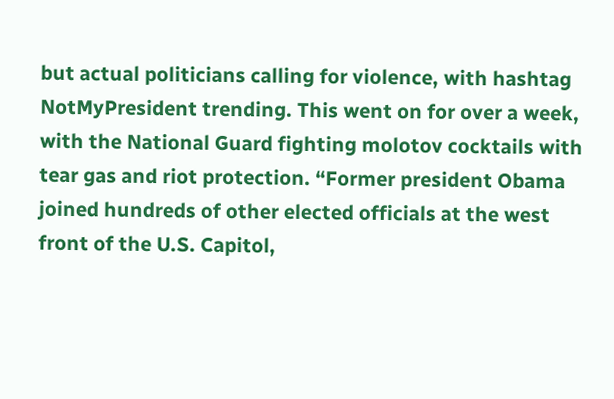but actual politicians calling for violence, with hashtag NotMyPresident trending. This went on for over a week, with the National Guard fighting molotov cocktails with tear gas and riot protection. “Former president Obama joined hundreds of other elected officials at the west front of the U.S. Capitol,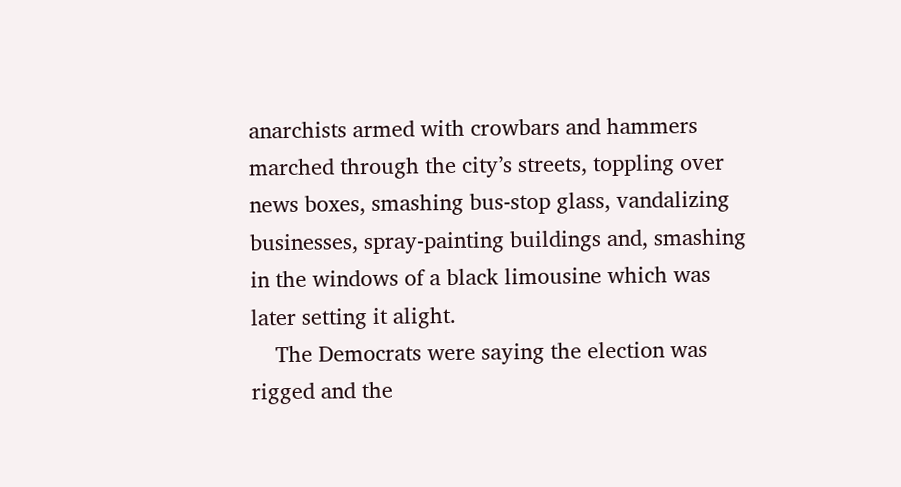anarchists armed with crowbars and hammers marched through the city’s streets, toppling over news boxes, smashing bus-stop glass, vandalizing businesses, spray-painting buildings and, smashing in the windows of a black limousine which was later setting it alight.
    The Democrats were saying the election was rigged and the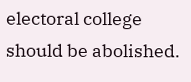electoral college should be abolished.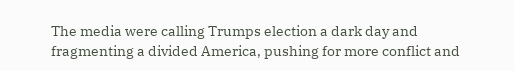The media were calling Trumps election a dark day and fragmenting a divided America, pushing for more conflict and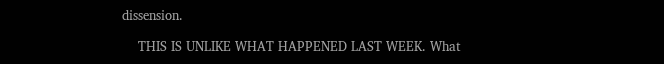dissension.

    THIS IS UNLIKE WHAT HAPPENED LAST WEEK. What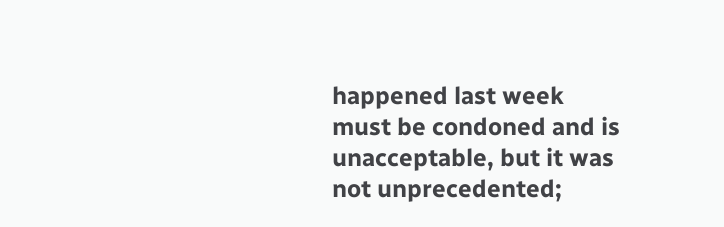happened last week must be condoned and is unacceptable, but it was not unprecedented;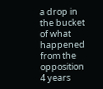a drop in the bucket of what happened from the opposition 4 years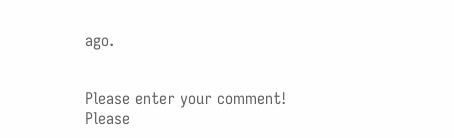ago.


Please enter your comment!
Please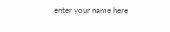enter your name here